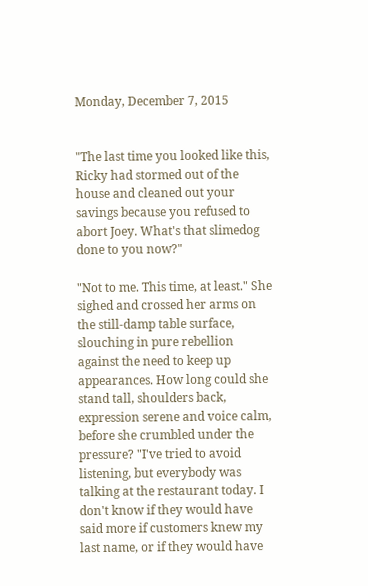Monday, December 7, 2015


"The last time you looked like this, Ricky had stormed out of the house and cleaned out your savings because you refused to abort Joey. What's that slimedog done to you now?"

"Not to me. This time, at least." She sighed and crossed her arms on the still-damp table surface, slouching in pure rebellion against the need to keep up appearances. How long could she stand tall, shoulders back, expression serene and voice calm, before she crumbled under the pressure? "I've tried to avoid listening, but everybody was talking at the restaurant today. I don't know if they would have said more if customers knew my last name, or if they would have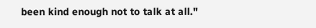been kind enough not to talk at all."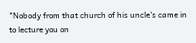"Nobody from that church of his uncle's came in to lecture you on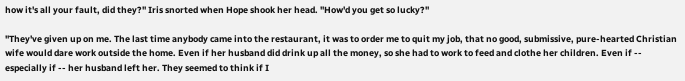how it's all your fault, did they?" Iris snorted when Hope shook her head. "How'd you get so lucky?"

"They've given up on me. The last time anybody came into the restaurant, it was to order me to quit my job, that no good, submissive, pure-hearted Christian wife would dare work outside the home. Even if her husband did drink up all the money, so she had to work to feed and clothe her children. Even if -- especially if -- her husband left her. They seemed to think if I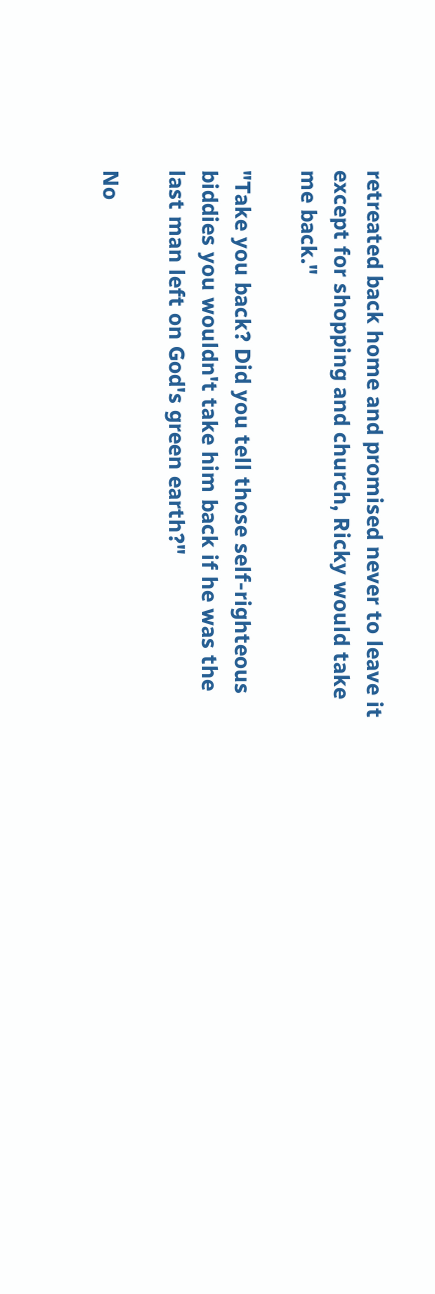retreated back home and promised never to leave it except for shopping and church, Ricky would take me back."

"Take you back? Did you tell those self-righteous biddies you wouldn't take him back if he was the last man left on God's green earth?"

No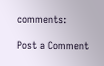comments:

Post a Comment